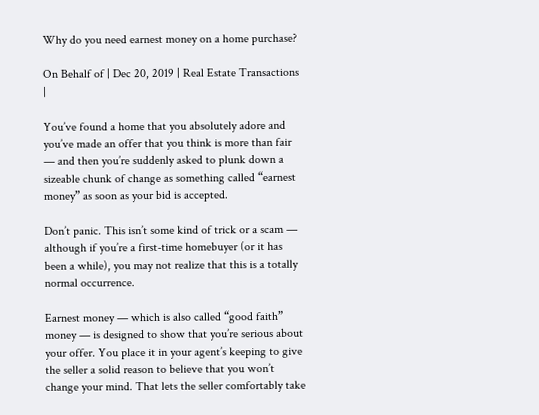Why do you need earnest money on a home purchase?

On Behalf of | Dec 20, 2019 | Real Estate Transactions |

You’ve found a home that you absolutely adore and you’ve made an offer that you think is more than fair — and then you’re suddenly asked to plunk down a sizeable chunk of change as something called “earnest money” as soon as your bid is accepted.

Don’t panic. This isn’t some kind of trick or a scam — although if you’re a first-time homebuyer (or it has been a while), you may not realize that this is a totally normal occurrence.

Earnest money — which is also called “good faith” money — is designed to show that you’re serious about your offer. You place it in your agent’s keeping to give the seller a solid reason to believe that you won’t change your mind. That lets the seller comfortably take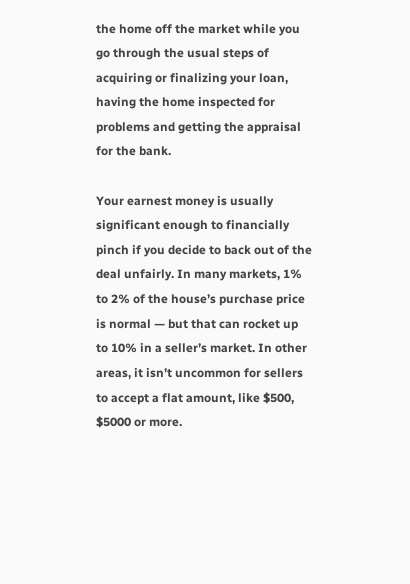the home off the market while you go through the usual steps of acquiring or finalizing your loan, having the home inspected for problems and getting the appraisal for the bank.

Your earnest money is usually significant enough to financially pinch if you decide to back out of the deal unfairly. In many markets, 1% to 2% of the house’s purchase price is normal — but that can rocket up to 10% in a seller’s market. In other areas, it isn’t uncommon for sellers to accept a flat amount, like $500, $5000 or more.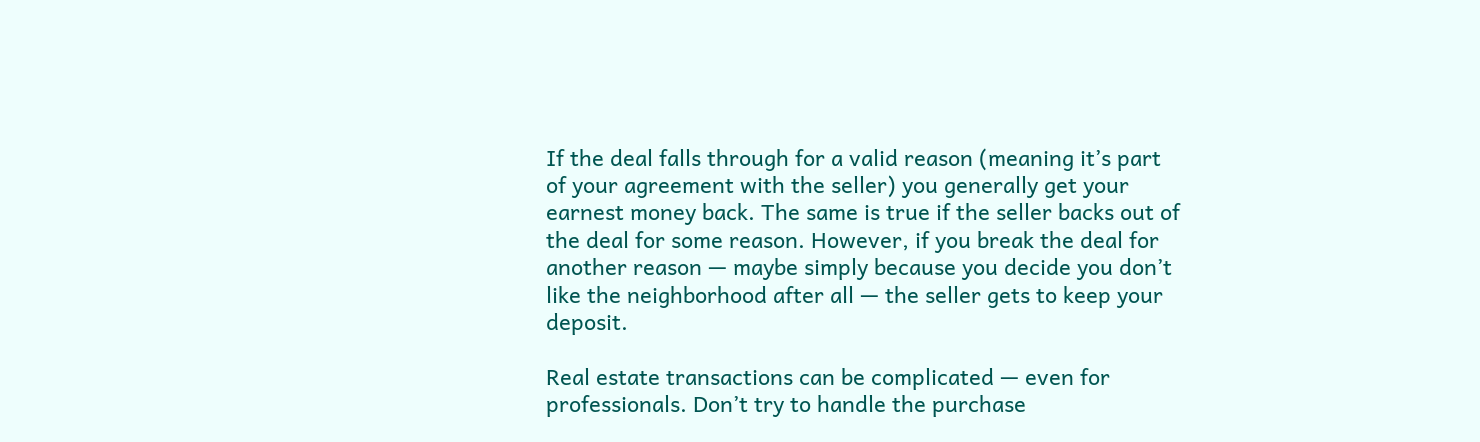If the deal falls through for a valid reason (meaning it’s part of your agreement with the seller) you generally get your earnest money back. The same is true if the seller backs out of the deal for some reason. However, if you break the deal for another reason — maybe simply because you decide you don’t like the neighborhood after all — the seller gets to keep your deposit.

Real estate transactions can be complicated — even for professionals. Don’t try to handle the purchase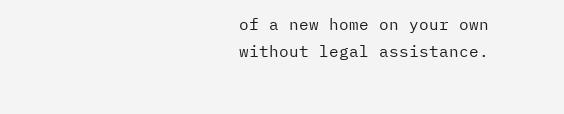of a new home on your own without legal assistance.